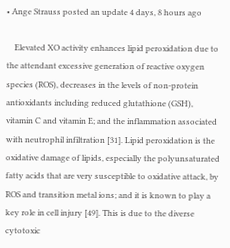• Ange Strauss posted an update 4 days, 8 hours ago

    Elevated XO activity enhances lipid peroxidation due to the attendant excessive generation of reactive oxygen species (ROS), decreases in the levels of non-protein antioxidants including reduced glutathione (GSH), vitamin C and vitamin E; and the inflammation associated with neutrophil infiltration [31]. Lipid peroxidation is the oxidative damage of lipids, especially the polyunsaturated fatty acids that are very susceptible to oxidative attack, by ROS and transition metal ions; and it is known to play a key role in cell injury [49]. This is due to the diverse cytotoxic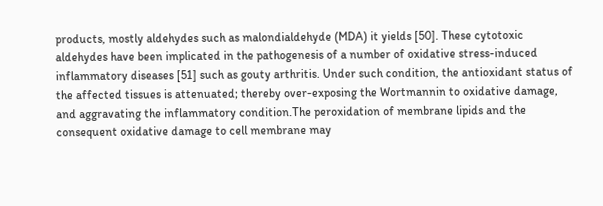products, mostly aldehydes such as malondialdehyde (MDA) it yields [50]. These cytotoxic aldehydes have been implicated in the pathogenesis of a number of oxidative stress-induced inflammatory diseases [51] such as gouty arthritis. Under such condition, the antioxidant status of the affected tissues is attenuated; thereby over-exposing the Wortmannin to oxidative damage, and aggravating the inflammatory condition.The peroxidation of membrane lipids and the consequent oxidative damage to cell membrane may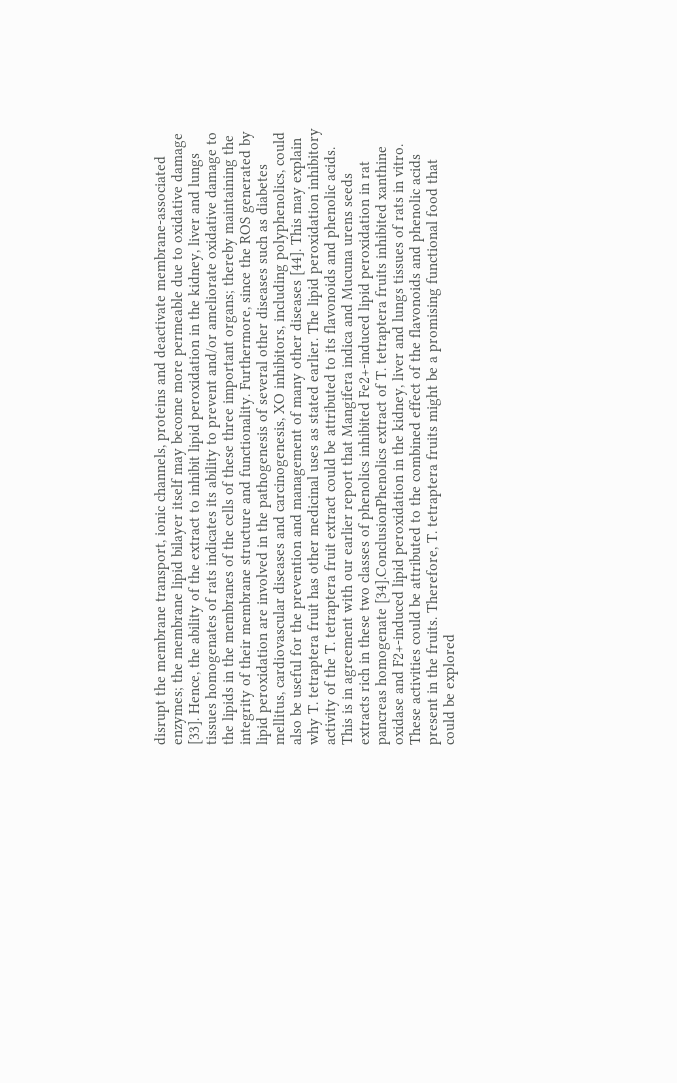disrupt the membrane transport, ionic channels, proteins and deactivate membrane-associated enzymes; the membrane lipid bilayer itself may become more permeable due to oxidative damage [33]. Hence, the ability of the extract to inhibit lipid peroxidation in the kidney, liver and lungs tissues homogenates of rats indicates its ability to prevent and/or ameliorate oxidative damage to the lipids in the membranes of the cells of these three important organs; thereby maintaining the integrity of their membrane structure and functionality. Furthermore, since the ROS generated by lipid peroxidation are involved in the pathogenesis of several other diseases such as diabetes mellitus, cardiovascular diseases and carcinogenesis, XO inhibitors, including polyphenolics, could also be useful for the prevention and management of many other diseases [44]. This may explain why T. tetraptera fruit has other medicinal uses as stated earlier. The lipid peroxidation inhibitory activity of the T. tetraptera fruit extract could be attributed to its flavonoids and phenolic acids. This is in agreement with our earlier report that Mangifera indica and Mucuna urens seeds extracts rich in these two classes of phenolics inhibited Fe2+-induced lipid peroxidation in rat pancreas homogenate [34].ConclusionPhenolics extract of T. tetraptera fruits inhibited xanthine oxidase and F2+-induced lipid peroxidation in the kidney, liver and lungs tissues of rats in vitro. These activities could be attributed to the combined effect of the flavonoids and phenolic acids present in the fruits. Therefore, T. tetraptera fruits might be a promising functional food that could be explored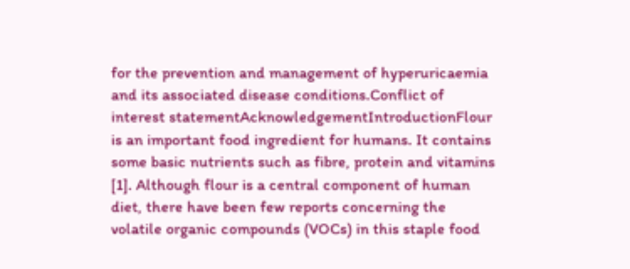for the prevention and management of hyperuricaemia and its associated disease conditions.Conflict of interest statementAcknowledgementIntroductionFlour is an important food ingredient for humans. It contains some basic nutrients such as fibre, protein and vitamins [1]. Although flour is a central component of human diet, there have been few reports concerning the volatile organic compounds (VOCs) in this staple food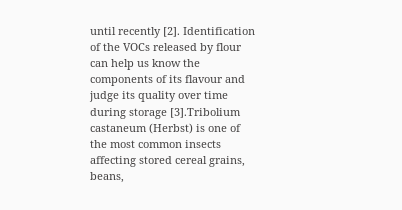until recently [2]. Identification of the VOCs released by flour can help us know the components of its flavour and judge its quality over time during storage [3].Tribolium castaneum (Herbst) is one of the most common insects affecting stored cereal grains, beans,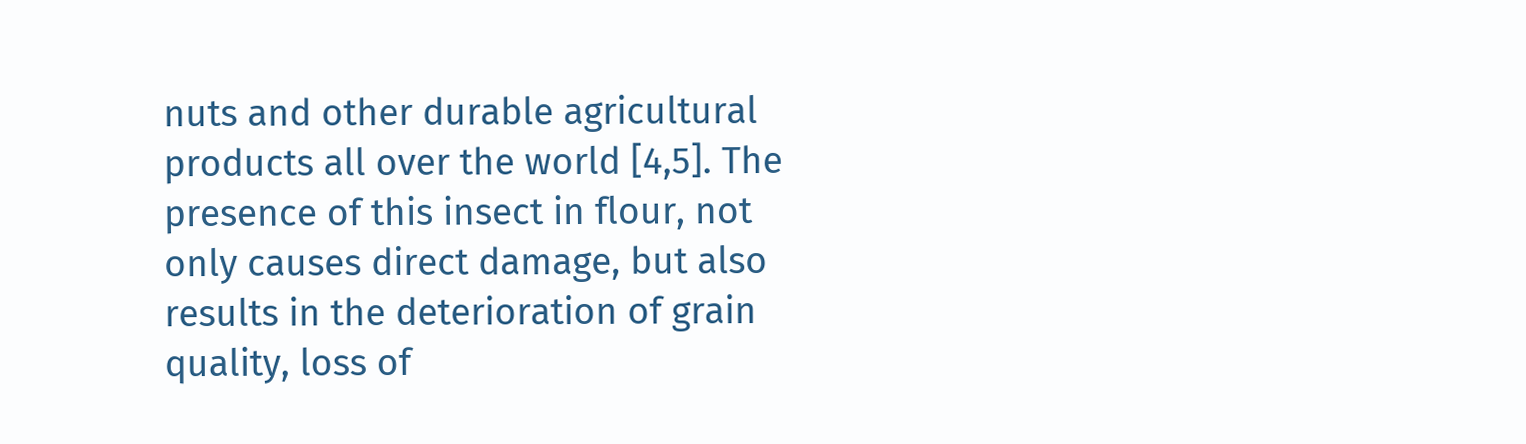nuts and other durable agricultural products all over the world [4,5]. The presence of this insect in flour, not only causes direct damage, but also results in the deterioration of grain quality, loss of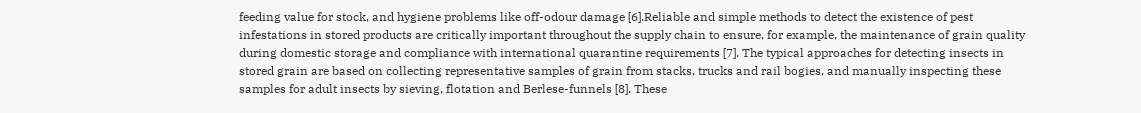feeding value for stock, and hygiene problems like off-odour damage [6].Reliable and simple methods to detect the existence of pest infestations in stored products are critically important throughout the supply chain to ensure, for example, the maintenance of grain quality during domestic storage and compliance with international quarantine requirements [7]. The typical approaches for detecting insects in stored grain are based on collecting representative samples of grain from stacks, trucks and rail bogies, and manually inspecting these samples for adult insects by sieving, flotation and Berlese-funnels [8]. These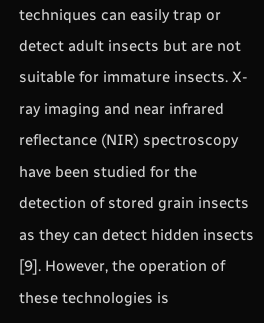techniques can easily trap or detect adult insects but are not suitable for immature insects. X-ray imaging and near infrared reflectance (NIR) spectroscopy have been studied for the detection of stored grain insects as they can detect hidden insects [9]. However, the operation of these technologies is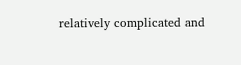relatively complicated and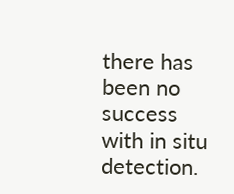there has been no success with in situ detection.